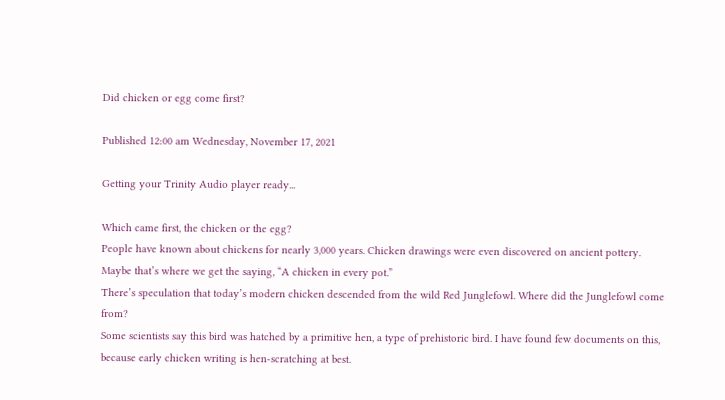Did chicken or egg come first?

Published 12:00 am Wednesday, November 17, 2021

Getting your Trinity Audio player ready...

Which came first, the chicken or the egg?
People have known about chickens for nearly 3,000 years. Chicken drawings were even discovered on ancient pottery. Maybe that’s where we get the saying, “A chicken in every pot.”
There’s speculation that today’s modern chicken descended from the wild Red Junglefowl. Where did the Junglefowl come from?
Some scientists say this bird was hatched by a primitive hen, a type of prehistoric bird. I have found few documents on this, because early chicken writing is hen-scratching at best.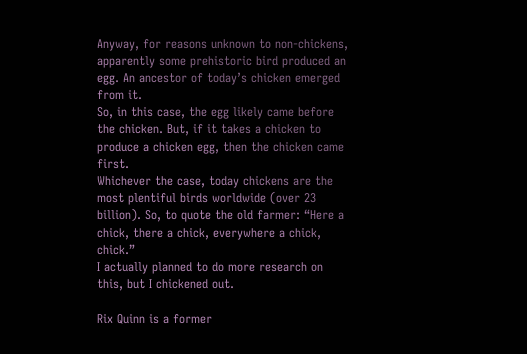Anyway, for reasons unknown to non-chickens, apparently some prehistoric bird produced an egg. An ancestor of today’s chicken emerged from it.
So, in this case, the egg likely came before the chicken. But, if it takes a chicken to produce a chicken egg, then the chicken came first.
Whichever the case, today chickens are the most plentiful birds worldwide (over 23 billion). So, to quote the old farmer: “Here a chick, there a chick, everywhere a chick, chick.”
I actually planned to do more research on this, but I chickened out.

Rix Quinn is a former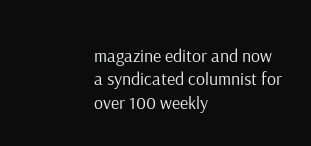magazine editor and now a syndicated columnist for over 100 weekly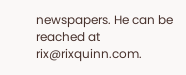newspapers. He can be reached at rix@rixquinn.com.